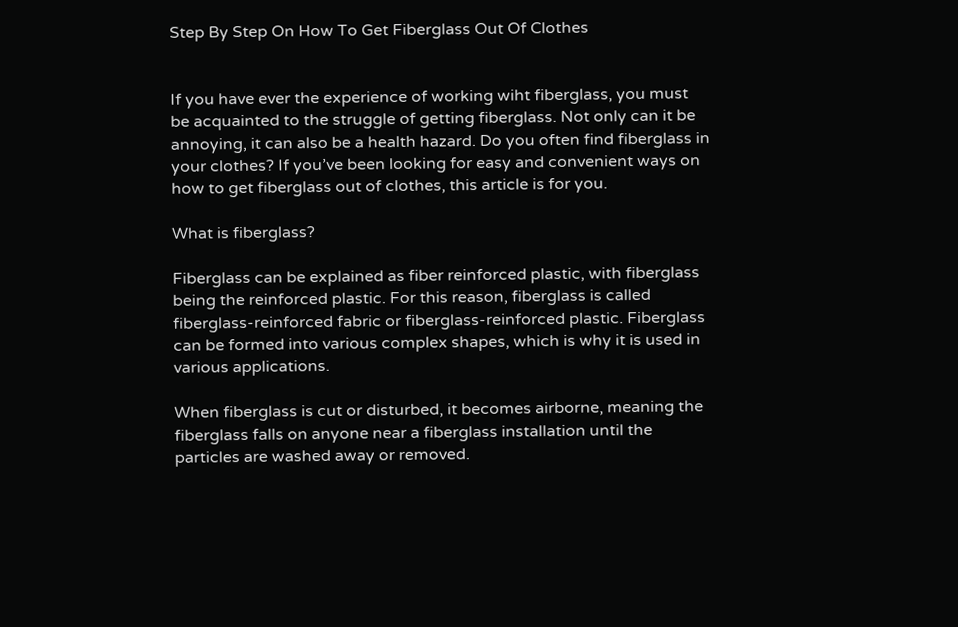Step By Step On How To Get Fiberglass Out Of Clothes


If you have ever the experience of working wiht fiberglass, you must be acquainted to the struggle of getting fiberglass. Not only can it be annoying, it can also be a health hazard. Do you often find fiberglass in your clothes? If you’ve been looking for easy and convenient ways on how to get fiberglass out of clothes, this article is for you.

What is fiberglass?

Fiberglass can be explained as fiber reinforced plastic, with fiberglass being the reinforced plastic. For this reason, fiberglass is called fiberglass-reinforced fabric or fiberglass-reinforced plastic. Fiberglass can be formed into various complex shapes, which is why it is used in various applications.

When fiberglass is cut or disturbed, it becomes airborne, meaning the fiberglass falls on anyone near a fiberglass installation until the particles are washed away or removed.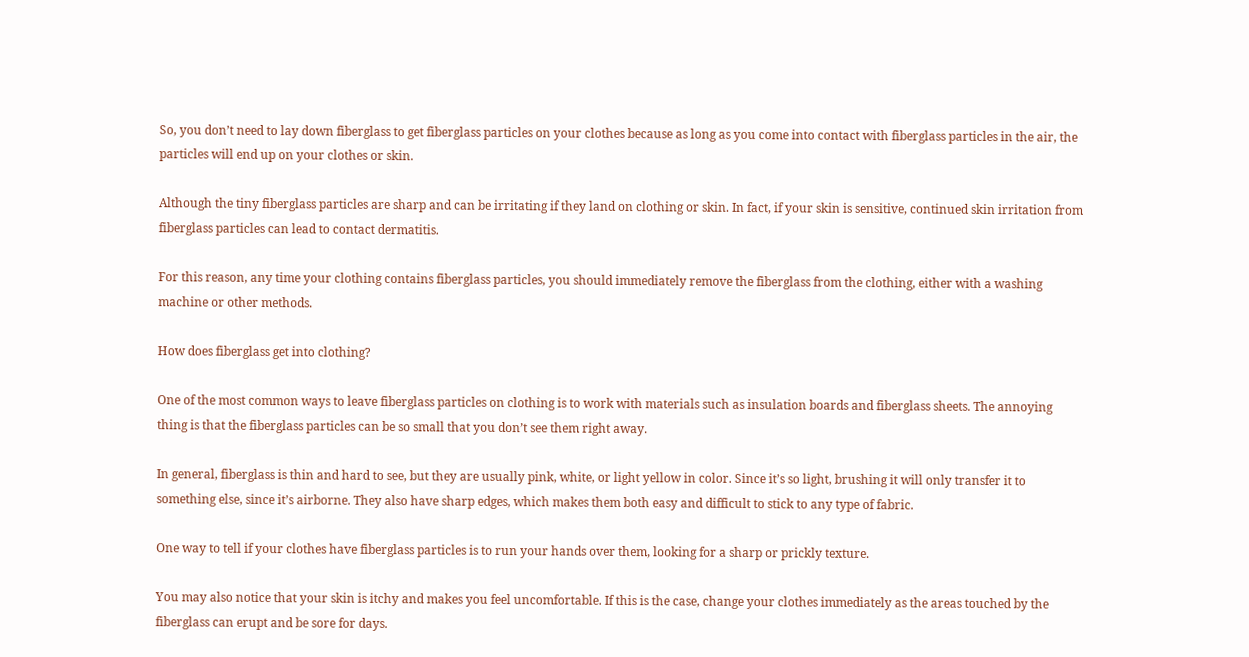So, you don’t need to lay down fiberglass to get fiberglass particles on your clothes because as long as you come into contact with fiberglass particles in the air, the particles will end up on your clothes or skin.

Although the tiny fiberglass particles are sharp and can be irritating if they land on clothing or skin. In fact, if your skin is sensitive, continued skin irritation from fiberglass particles can lead to contact dermatitis.

For this reason, any time your clothing contains fiberglass particles, you should immediately remove the fiberglass from the clothing, either with a washing machine or other methods.

How does fiberglass get into clothing?

One of the most common ways to leave fiberglass particles on clothing is to work with materials such as insulation boards and fiberglass sheets. The annoying thing is that the fiberglass particles can be so small that you don’t see them right away.

In general, fiberglass is thin and hard to see, but they are usually pink, white, or light yellow in color. Since it’s so light, brushing it will only transfer it to something else, since it’s airborne. They also have sharp edges, which makes them both easy and difficult to stick to any type of fabric.

One way to tell if your clothes have fiberglass particles is to run your hands over them, looking for a sharp or prickly texture.

You may also notice that your skin is itchy and makes you feel uncomfortable. If this is the case, change your clothes immediately as the areas touched by the fiberglass can erupt and be sore for days.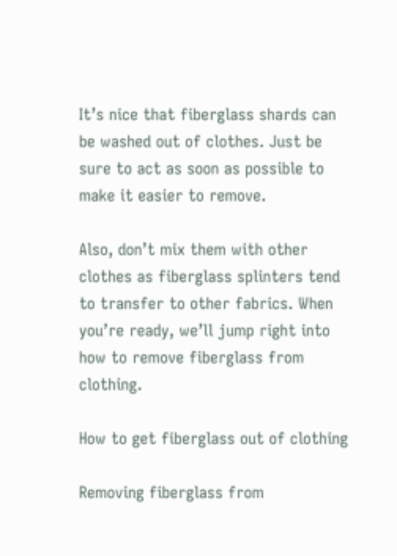It’s nice that fiberglass shards can be washed out of clothes. Just be sure to act as soon as possible to make it easier to remove.

Also, don’t mix them with other clothes as fiberglass splinters tend to transfer to other fabrics. When you’re ready, we’ll jump right into how to remove fiberglass from clothing.

How to get fiberglass out of clothing

Removing fiberglass from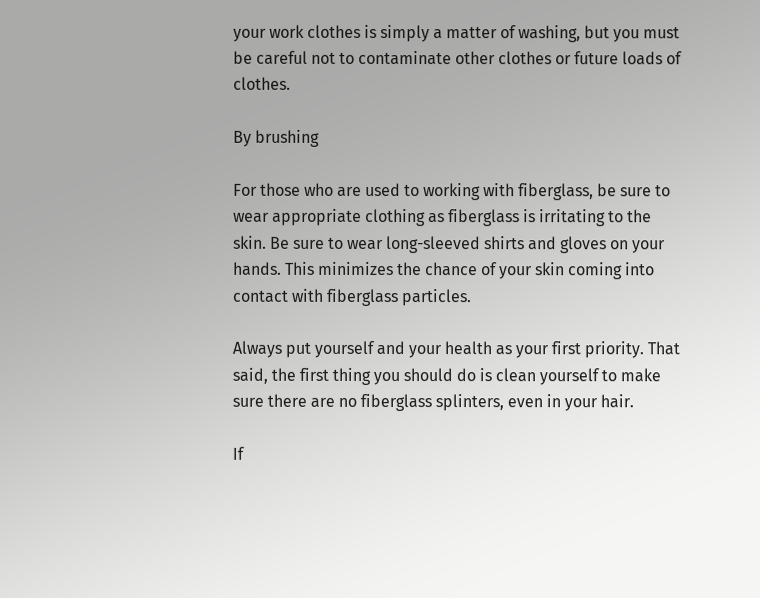your work clothes is simply a matter of washing, but you must be careful not to contaminate other clothes or future loads of clothes.

By brushing

For those who are used to working with fiberglass, be sure to wear appropriate clothing as fiberglass is irritating to the skin. Be sure to wear long-sleeved shirts and gloves on your hands. This minimizes the chance of your skin coming into contact with fiberglass particles.

Always put yourself and your health as your first priority. That said, the first thing you should do is clean yourself to make sure there are no fiberglass splinters, even in your hair.

If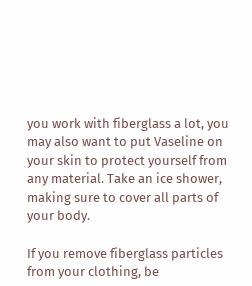you work with fiberglass a lot, you may also want to put Vaseline on your skin to protect yourself from any material. Take an ice shower, making sure to cover all parts of your body.

If you remove fiberglass particles from your clothing, be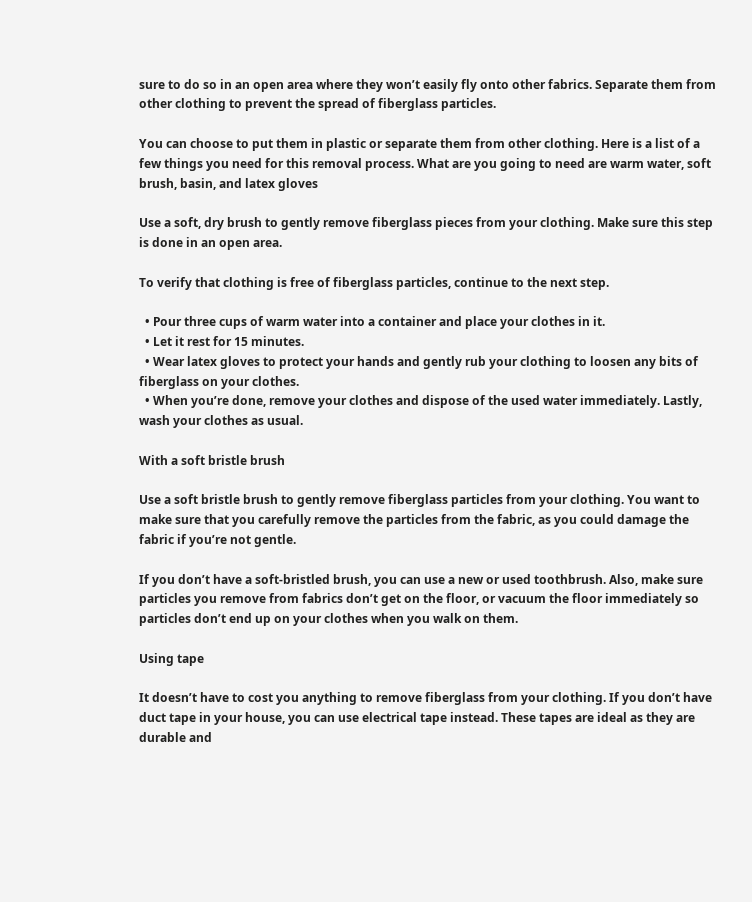sure to do so in an open area where they won’t easily fly onto other fabrics. Separate them from other clothing to prevent the spread of fiberglass particles.

You can choose to put them in plastic or separate them from other clothing. Here is a list of a few things you need for this removal process. What are you going to need are warm water, soft brush, basin, and latex gloves

Use a soft, dry brush to gently remove fiberglass pieces from your clothing. Make sure this step is done in an open area.

To verify that clothing is free of fiberglass particles, continue to the next step.

  • Pour three cups of warm water into a container and place your clothes in it.
  • Let it rest for 15 minutes.
  • Wear latex gloves to protect your hands and gently rub your clothing to loosen any bits of fiberglass on your clothes.
  • When you’re done, remove your clothes and dispose of the used water immediately. Lastly, wash your clothes as usual.

With a soft bristle brush

Use a soft bristle brush to gently remove fiberglass particles from your clothing. You want to make sure that you carefully remove the particles from the fabric, as you could damage the fabric if you’re not gentle.

If you don’t have a soft-bristled brush, you can use a new or used toothbrush. Also, make sure particles you remove from fabrics don’t get on the floor, or vacuum the floor immediately so particles don’t end up on your clothes when you walk on them.

Using tape

It doesn’t have to cost you anything to remove fiberglass from your clothing. If you don’t have duct tape in your house, you can use electrical tape instead. These tapes are ideal as they are durable and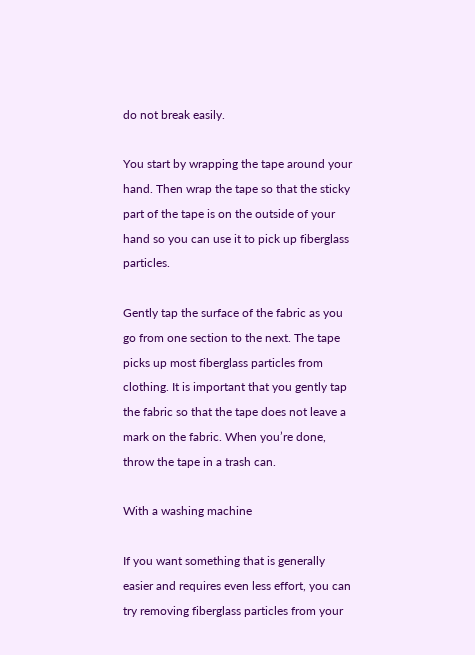do not break easily.

You start by wrapping the tape around your hand. Then wrap the tape so that the sticky part of the tape is on the outside of your hand so you can use it to pick up fiberglass particles.

Gently tap the surface of the fabric as you go from one section to the next. The tape picks up most fiberglass particles from clothing. It is important that you gently tap the fabric so that the tape does not leave a mark on the fabric. When you’re done, throw the tape in a trash can.

With a washing machine

If you want something that is generally easier and requires even less effort, you can try removing fiberglass particles from your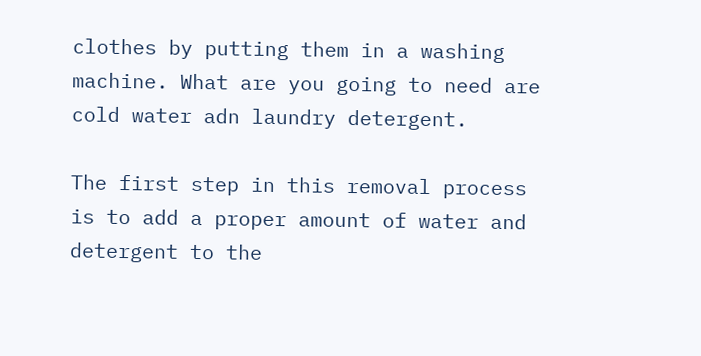clothes by putting them in a washing machine. What are you going to need are cold water adn laundry detergent.

The first step in this removal process is to add a proper amount of water and detergent to the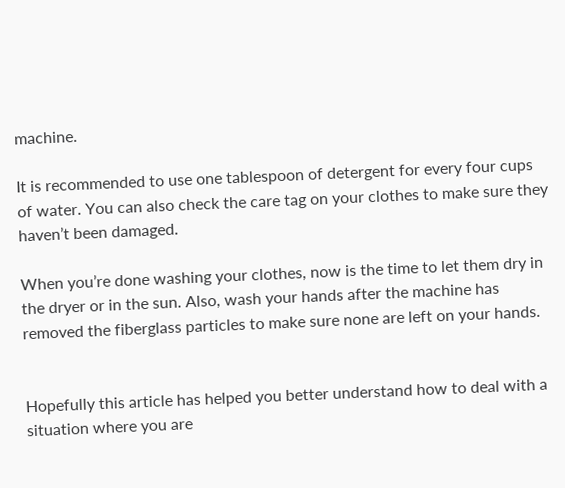machine.

It is recommended to use one tablespoon of detergent for every four cups of water. You can also check the care tag on your clothes to make sure they haven’t been damaged.

When you’re done washing your clothes, now is the time to let them dry in the dryer or in the sun. Also, wash your hands after the machine has removed the fiberglass particles to make sure none are left on your hands.


Hopefully this article has helped you better understand how to deal with a situation where you are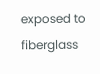exposed to fiberglass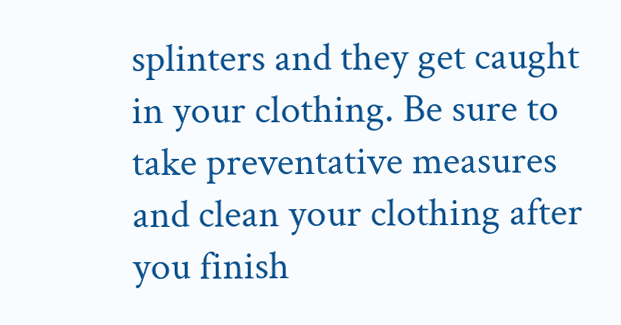splinters and they get caught in your clothing. Be sure to take preventative measures and clean your clothing after you finish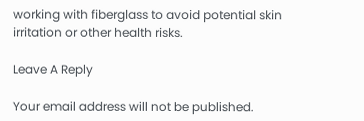working with fiberglass to avoid potential skin irritation or other health risks.

Leave A Reply

Your email address will not be published.